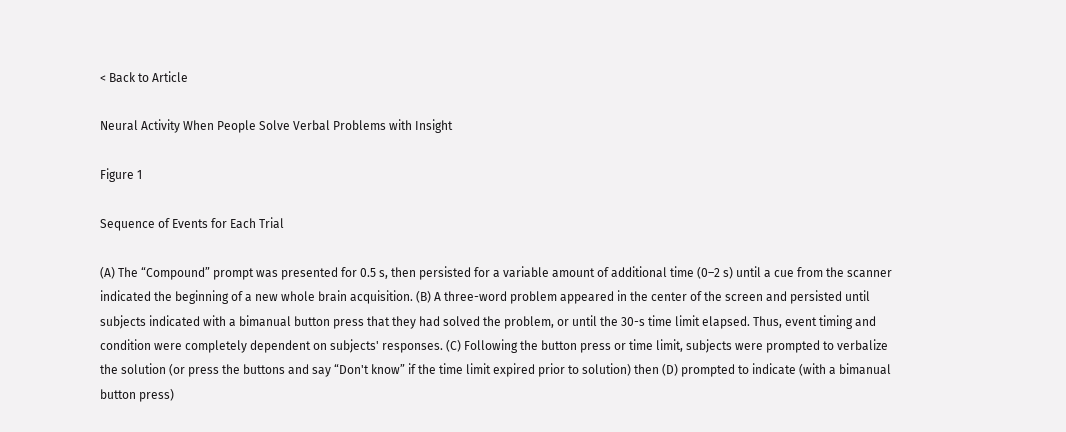< Back to Article

Neural Activity When People Solve Verbal Problems with Insight

Figure 1

Sequence of Events for Each Trial

(A) The “Compound” prompt was presented for 0.5 s, then persisted for a variable amount of additional time (0–2 s) until a cue from the scanner indicated the beginning of a new whole brain acquisition. (B) A three-word problem appeared in the center of the screen and persisted until subjects indicated with a bimanual button press that they had solved the problem, or until the 30-s time limit elapsed. Thus, event timing and condition were completely dependent on subjects' responses. (C) Following the button press or time limit, subjects were prompted to verbalize the solution (or press the buttons and say “Don't know” if the time limit expired prior to solution) then (D) prompted to indicate (with a bimanual button press)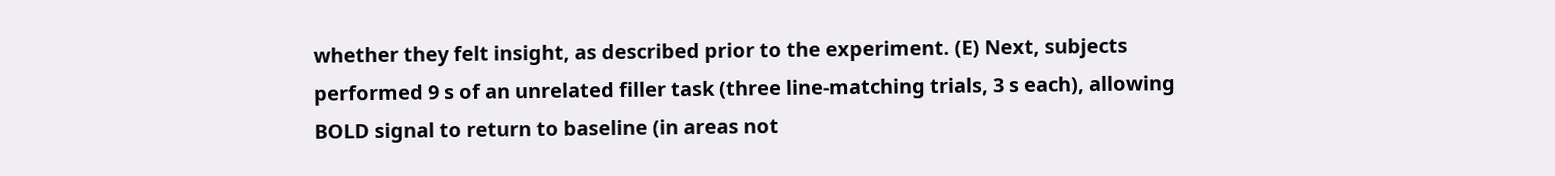whether they felt insight, as described prior to the experiment. (E) Next, subjects performed 9 s of an unrelated filler task (three line-matching trials, 3 s each), allowing BOLD signal to return to baseline (in areas not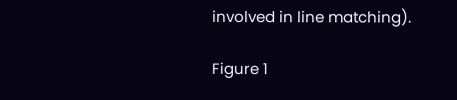involved in line matching).

Figure 1